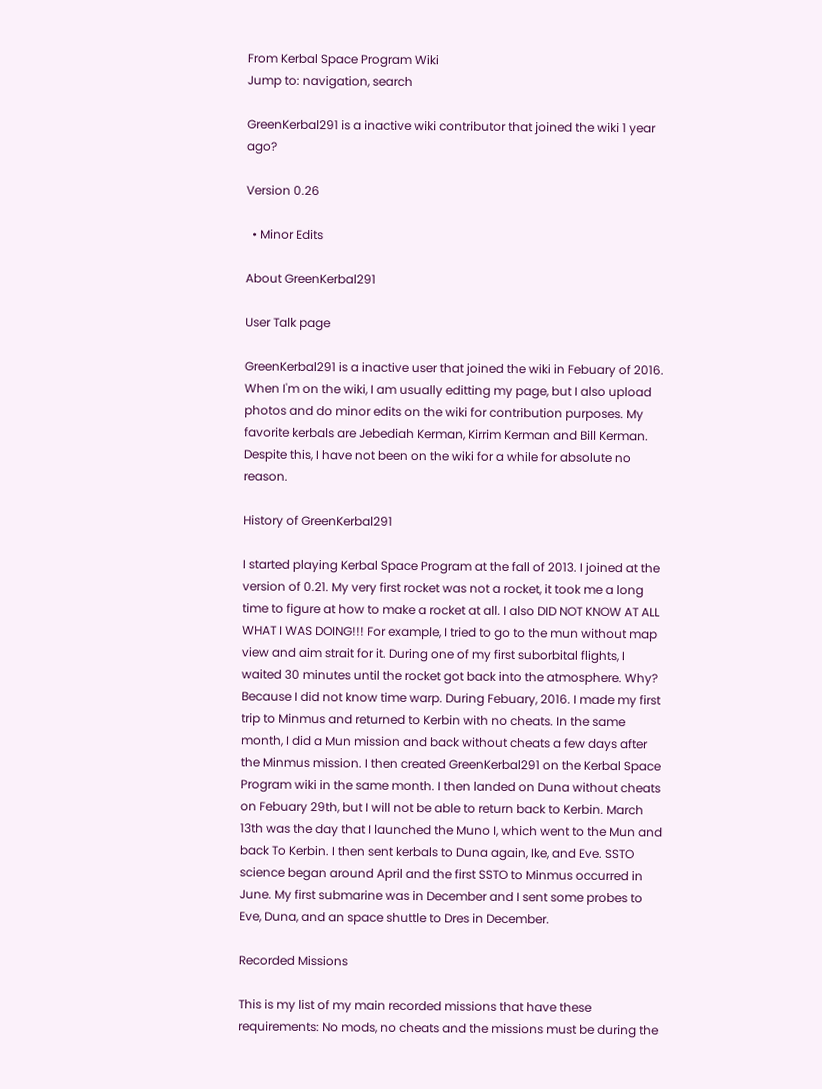From Kerbal Space Program Wiki
Jump to: navigation, search

GreenKerbal291 is a inactive wiki contributor that joined the wiki 1 year ago?

Version 0.26

  • Minor Edits

About GreenKerbal291

User Talk page

GreenKerbal291 is a inactive user that joined the wiki in Febuary of 2016. When I'm on the wiki, I am usually editting my page, but I also upload photos and do minor edits on the wiki for contribution purposes. My favorite kerbals are Jebediah Kerman, Kirrim Kerman and Bill Kerman. Despite this, I have not been on the wiki for a while for absolute no reason.

History of GreenKerbal291

I started playing Kerbal Space Program at the fall of 2013. I joined at the version of 0.21. My very first rocket was not a rocket, it took me a long time to figure at how to make a rocket at all. I also DID NOT KNOW AT ALL WHAT I WAS DOING!!! For example, I tried to go to the mun without map view and aim strait for it. During one of my first suborbital flights, I waited 30 minutes until the rocket got back into the atmosphere. Why? Because I did not know time warp. During Febuary, 2016. I made my first trip to Minmus and returned to Kerbin with no cheats. In the same month, I did a Mun mission and back without cheats a few days after the Minmus mission. I then created GreenKerbal291 on the Kerbal Space Program wiki in the same month. I then landed on Duna without cheats on Febuary 29th, but I will not be able to return back to Kerbin. March 13th was the day that I launched the Muno I, which went to the Mun and back To Kerbin. I then sent kerbals to Duna again, Ike, and Eve. SSTO science began around April and the first SSTO to Minmus occurred in June. My first submarine was in December and I sent some probes to Eve, Duna, and an space shuttle to Dres in December.

Recorded Missions

This is my list of my main recorded missions that have these requirements: No mods, no cheats and the missions must be during the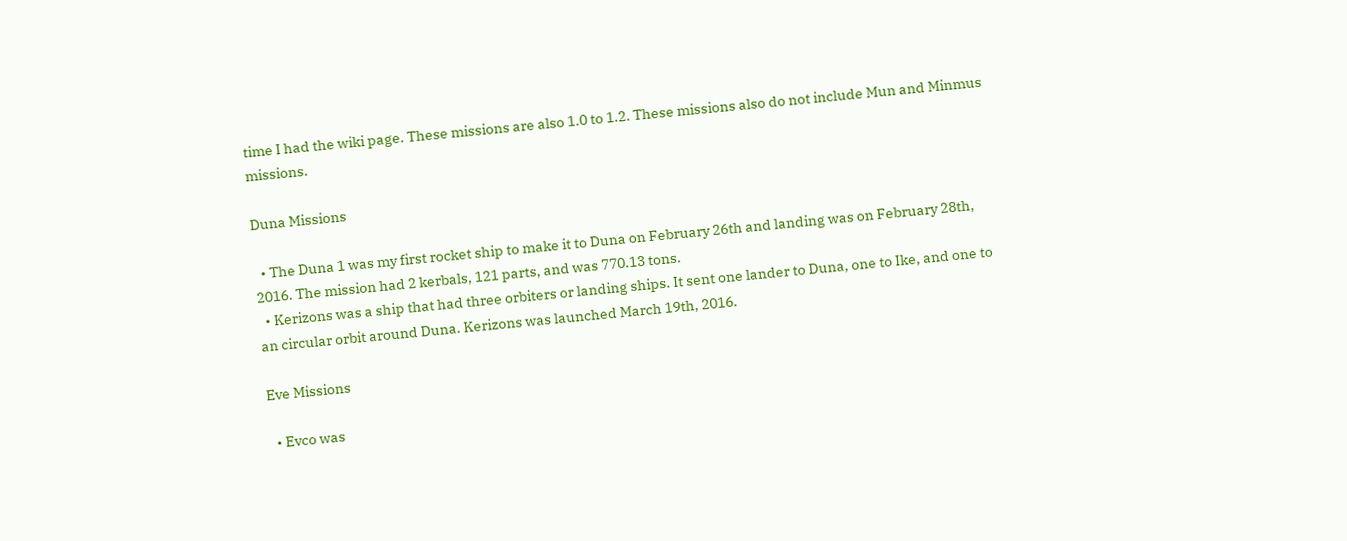time I had the wiki page. These missions are also 1.0 to 1.2. These missions also do not include Mun and Minmus missions.

Duna Missions

  • The Duna 1 was my first rocket ship to make it to Duna on February 26th and landing was on February 28th, 2016. The mission had 2 kerbals, 121 parts, and was 770.13 tons.
  • Kerizons was a ship that had three orbiters or landing ships. It sent one lander to Duna, one to Ike, and one to an circular orbit around Duna. Kerizons was launched March 19th, 2016.

Eve Missions

  • Evco was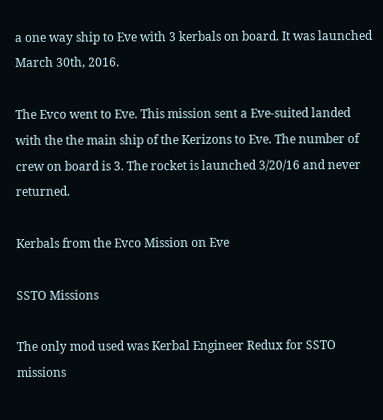a one way ship to Eve with 3 kerbals on board. It was launched March 30th, 2016.

The Evco went to Eve. This mission sent a Eve-suited landed with the the main ship of the Kerizons to Eve. The number of crew on board is 3. The rocket is launched 3/20/16 and never returned.

Kerbals from the Evco Mission on Eve

SSTO Missions

The only mod used was Kerbal Engineer Redux for SSTO missions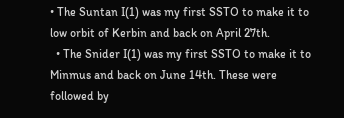• The Suntan I(1) was my first SSTO to make it to low orbit of Kerbin and back on April 27th.
  • The Snider I(1) was my first SSTO to make it to Minmus and back on June 14th. These were followed by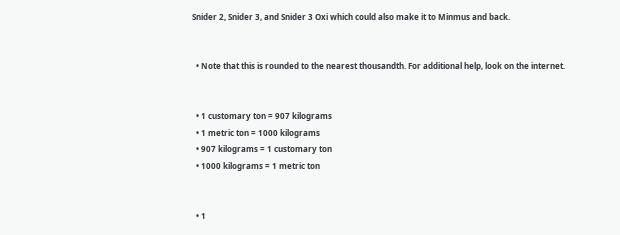Snider 2, Snider 3, and Snider 3 Oxi which could also make it to Minmus and back.


  • Note that this is rounded to the nearest thousandth. For additional help, look on the internet.


  • 1 customary ton = 907 kilograms
  • 1 metric ton = 1000 kilograms
  • 907 kilograms = 1 customary ton
  • 1000 kilograms = 1 metric ton


  • 1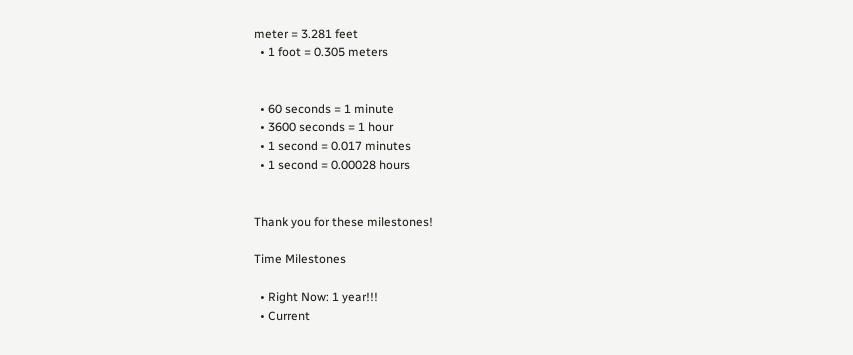meter = 3.281 feet
  • 1 foot = 0.305 meters


  • 60 seconds = 1 minute
  • 3600 seconds = 1 hour
  • 1 second = 0.017 minutes
  • 1 second = 0.00028 hours


Thank you for these milestones!

Time Milestones

  • Right Now: 1 year!!!
  • Current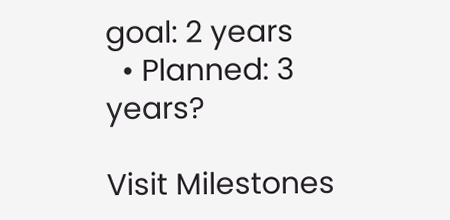goal: 2 years
  • Planned: 3 years?

Visit Milestones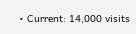• Current: 14,000 visits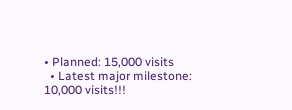• Planned: 15,000 visits
  • Latest major milestone: 10,000 visits!!!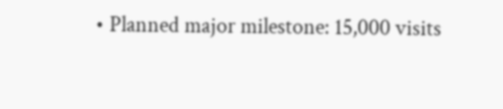• Planned major milestone: 15,000 visits